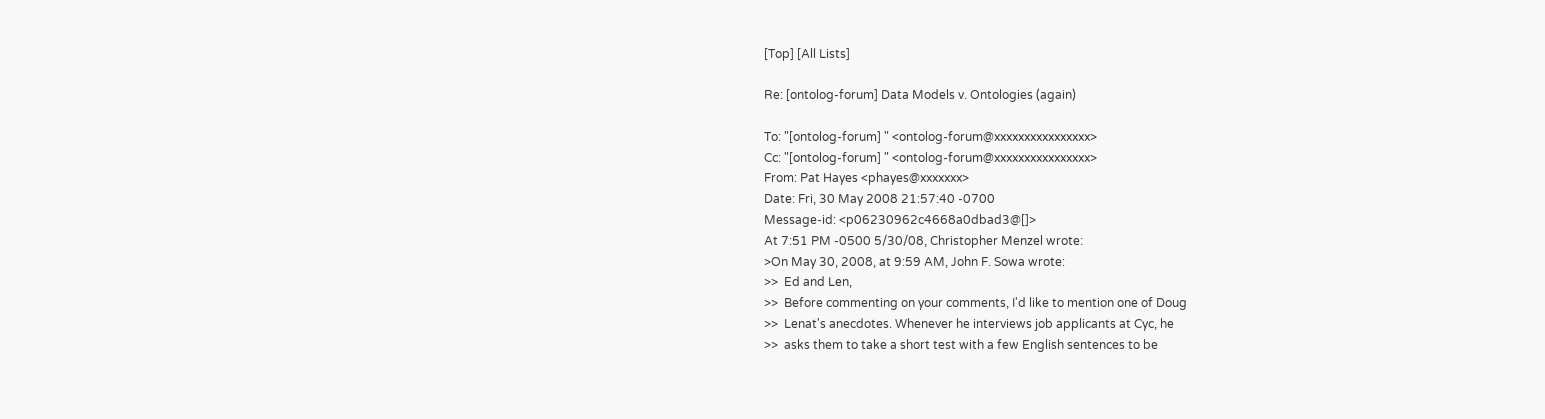[Top] [All Lists]

Re: [ontolog-forum] Data Models v. Ontologies (again)

To: "[ontolog-forum] " <ontolog-forum@xxxxxxxxxxxxxxxx>
Cc: "[ontolog-forum] " <ontolog-forum@xxxxxxxxxxxxxxxx>
From: Pat Hayes <phayes@xxxxxxx>
Date: Fri, 30 May 2008 21:57:40 -0700
Message-id: <p06230962c4668a0dbad3@[]>
At 7:51 PM -0500 5/30/08, Christopher Menzel wrote:
>On May 30, 2008, at 9:59 AM, John F. Sowa wrote:
>>  Ed and Len,
>>  Before commenting on your comments, I'd like to mention one of Doug
>>  Lenat's anecdotes. Whenever he interviews job applicants at Cyc, he
>>  asks them to take a short test with a few English sentences to be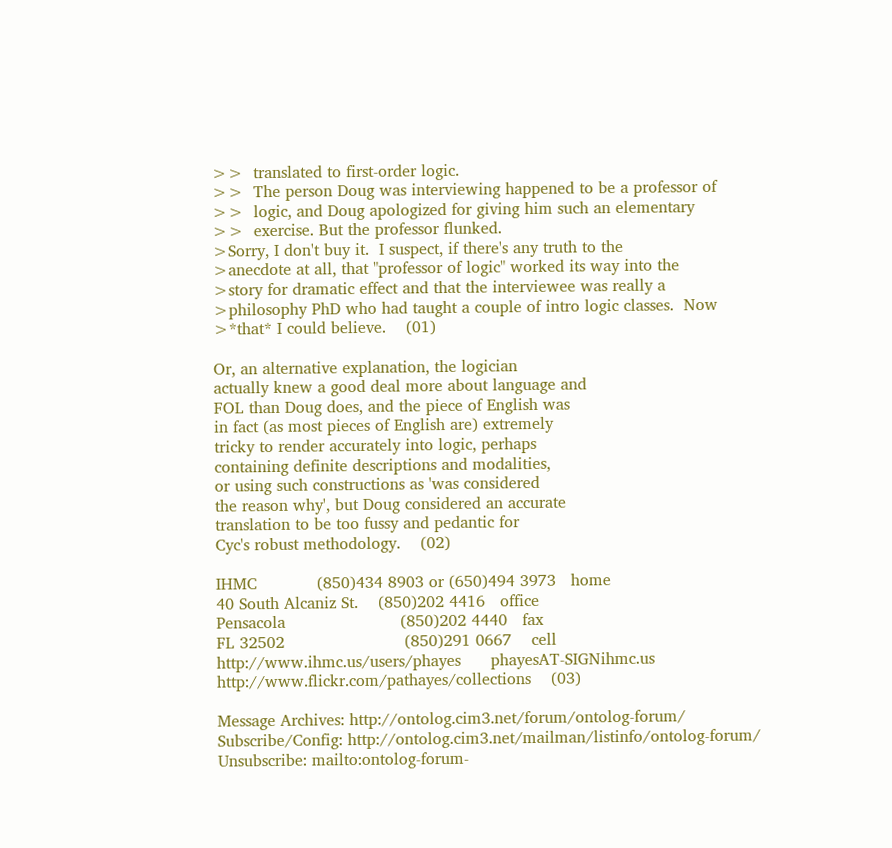>>  translated to first-order logic.
>>  The person Doug was interviewing happened to be a professor of
>>  logic, and Doug apologized for giving him such an elementary
>>  exercise. But the professor flunked.
>Sorry, I don't buy it.  I suspect, if there's any truth to the
>anecdote at all, that "professor of logic" worked its way into the
>story for dramatic effect and that the interviewee was really a
>philosophy PhD who had taught a couple of intro logic classes.  Now
>*that* I could believe.    (01)

Or, an alternative explanation, the logician
actually knew a good deal more about language and
FOL than Doug does, and the piece of English was
in fact (as most pieces of English are) extremely
tricky to render accurately into logic, perhaps
containing definite descriptions and modalities,
or using such constructions as 'was considered
the reason why', but Doug considered an accurate
translation to be too fussy and pedantic for
Cyc's robust methodology.    (02)

IHMC            (850)434 8903 or (650)494 3973   home
40 South Alcaniz St.    (850)202 4416   office
Pensacola                       (850)202 4440   fax
FL 32502                        (850)291 0667    cell
http://www.ihmc.us/users/phayes      phayesAT-SIGNihmc.us
http://www.flickr.com/pathayes/collections    (03)

Message Archives: http://ontolog.cim3.net/forum/ontolog-forum/
Subscribe/Config: http://ontolog.cim3.net/mailman/listinfo/ontolog-forum/
Unsubscribe: mailto:ontolog-forum-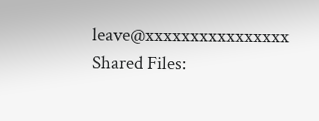leave@xxxxxxxxxxxxxxxx
Shared Files: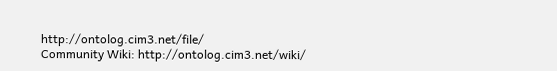http://ontolog.cim3.net/file/
Community Wiki: http://ontolog.cim3.net/wiki/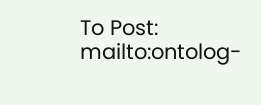To Post: mailto:ontolog-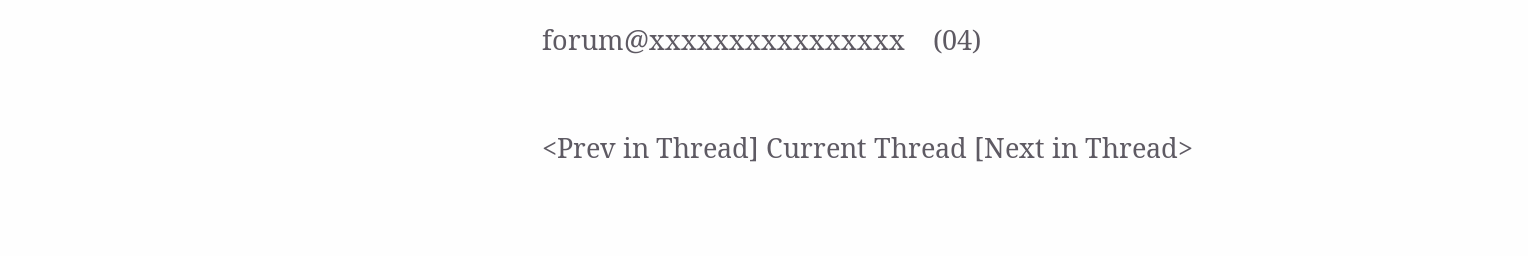forum@xxxxxxxxxxxxxxxx    (04)

<Prev in Thread] Current Thread [Next in Thread>